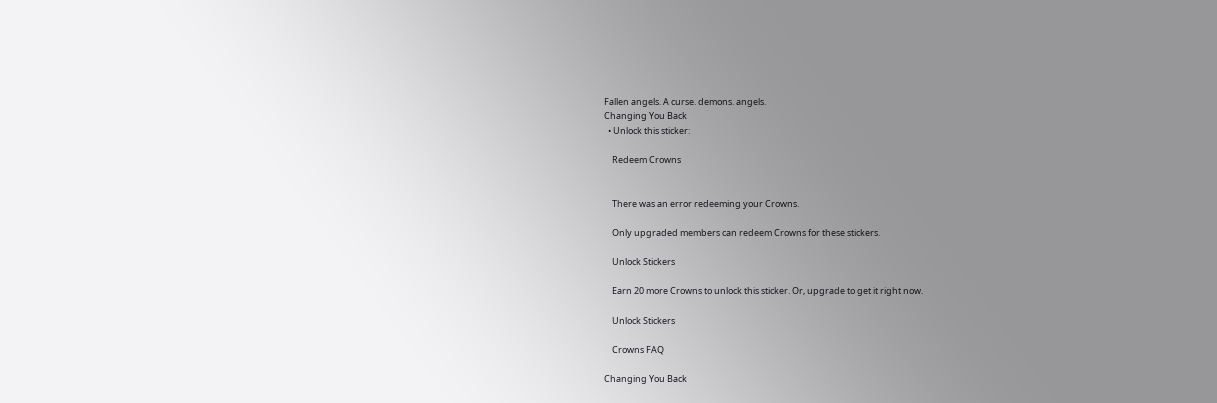Fallen angels. A curse. demons. angels.
Changing You Back
  • Unlock this sticker:

    Redeem Crowns


    There was an error redeeming your Crowns.

    Only upgraded members can redeem Crowns for these stickers.

    Unlock Stickers

    Earn 20 more Crowns to unlock this sticker. Or, upgrade to get it right now.

    Unlock Stickers

    Crowns FAQ

Changing You Back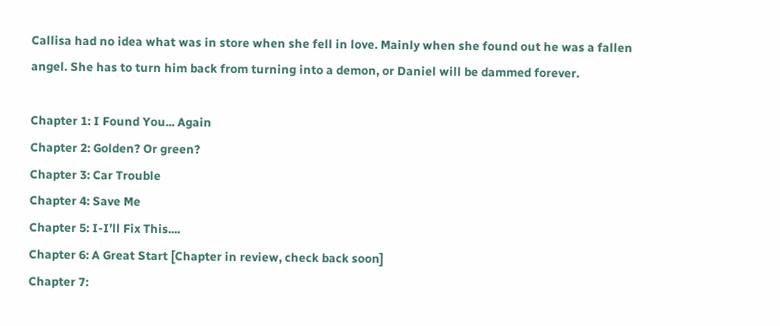Callisa had no idea what was in store when she fell in love. Mainly when she found out he was a fallen angel. She has to turn him back from turning into a demon, or Daniel will be dammed forever.

Chapter 1: I Found You... Again
Chapter 2: Golden? Or green?
Chapter 3: Car Trouble
Chapter 4: Save Me
Chapter 5: I-I’ll Fix This....
Chapter 6: A Great Start [Chapter in review, check back soon]
Chapter 7: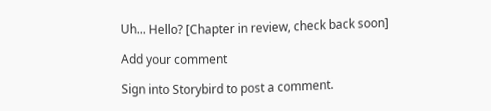Uh... Hello? [Chapter in review, check back soon]

Add your comment

Sign into Storybird to post a comment.